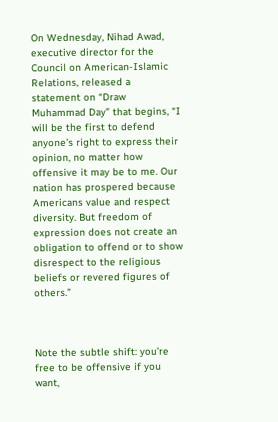On Wednesday, Nihad Awad, executive director for the Council on American-Islamic Relations, released a statement on “Draw Muhammad Day” that begins, “I will be the first to defend anyone’s right to express their opinion, no matter how offensive it may be to me. Our nation has prospered because Americans value and respect diversity. But freedom of expression does not create an obligation to offend or to show disrespect to the religious beliefs or revered figures of others.”



Note the subtle shift: you’re free to be offensive if you want,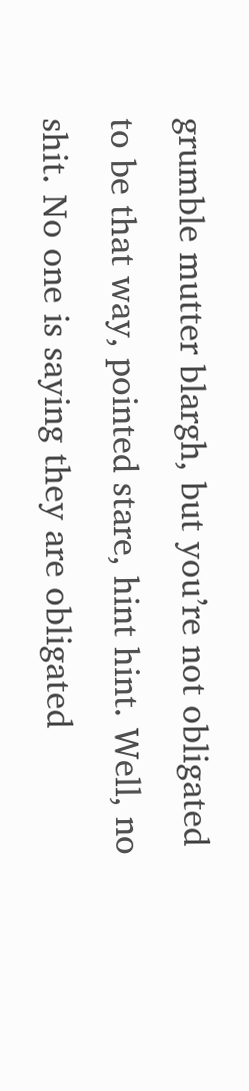grumble mutter blargh, but you’re not obligated to be that way, pointed stare, hint hint. Well, no shit. No one is saying they are obligated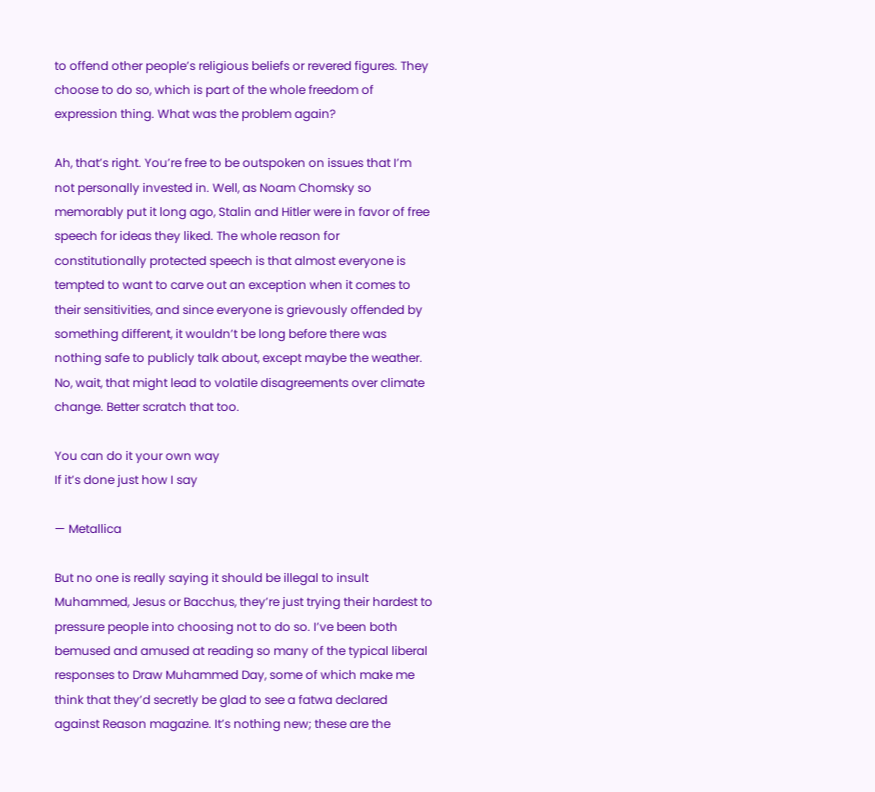to offend other people’s religious beliefs or revered figures. They choose to do so, which is part of the whole freedom of expression thing. What was the problem again?

Ah, that’s right. You’re free to be outspoken on issues that I’m not personally invested in. Well, as Noam Chomsky so memorably put it long ago, Stalin and Hitler were in favor of free speech for ideas they liked. The whole reason for constitutionally protected speech is that almost everyone is tempted to want to carve out an exception when it comes to their sensitivities, and since everyone is grievously offended by something different, it wouldn’t be long before there was nothing safe to publicly talk about, except maybe the weather. No, wait, that might lead to volatile disagreements over climate change. Better scratch that too.

You can do it your own way
If it’s done just how I say

— Metallica

But no one is really saying it should be illegal to insult Muhammed, Jesus or Bacchus, they’re just trying their hardest to pressure people into choosing not to do so. I’ve been both bemused and amused at reading so many of the typical liberal responses to Draw Muhammed Day, some of which make me think that they’d secretly be glad to see a fatwa declared against Reason magazine. It’s nothing new; these are the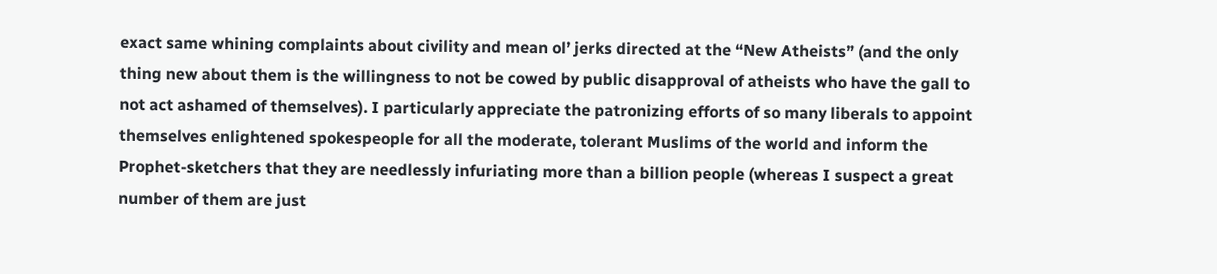exact same whining complaints about civility and mean ol’ jerks directed at the “New Atheists” (and the only thing new about them is the willingness to not be cowed by public disapproval of atheists who have the gall to not act ashamed of themselves). I particularly appreciate the patronizing efforts of so many liberals to appoint themselves enlightened spokespeople for all the moderate, tolerant Muslims of the world and inform the Prophet-sketchers that they are needlessly infuriating more than a billion people (whereas I suspect a great number of them are just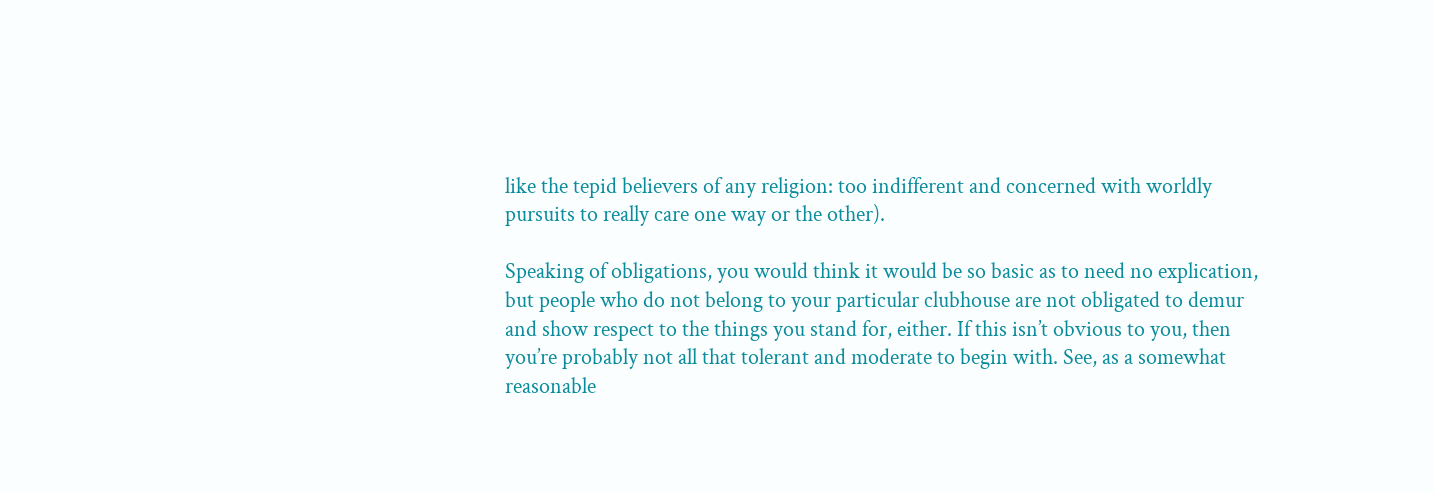like the tepid believers of any religion: too indifferent and concerned with worldly pursuits to really care one way or the other).

Speaking of obligations, you would think it would be so basic as to need no explication, but people who do not belong to your particular clubhouse are not obligated to demur and show respect to the things you stand for, either. If this isn’t obvious to you, then you’re probably not all that tolerant and moderate to begin with. See, as a somewhat reasonable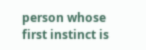person whose first instinct is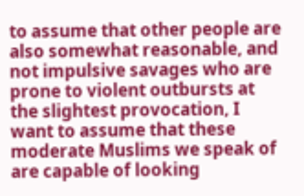to assume that other people are also somewhat reasonable, and not impulsive savages who are prone to violent outbursts at the slightest provocation, I want to assume that these moderate Muslims we speak of are capable of looking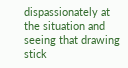dispassionately at the situation and seeing that drawing stick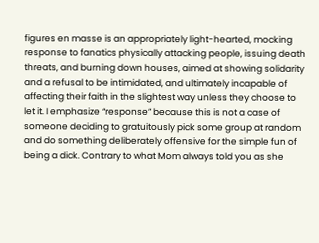figures en masse is an appropriately light-hearted, mocking response to fanatics physically attacking people, issuing death threats, and burning down houses, aimed at showing solidarity and a refusal to be intimidated, and ultimately incapable of affecting their faith in the slightest way unless they choose to let it. I emphasize “response” because this is not a case of someone deciding to gratuitously pick some group at random and do something deliberately offensive for the simple fun of being a dick. Contrary to what Mom always told you as she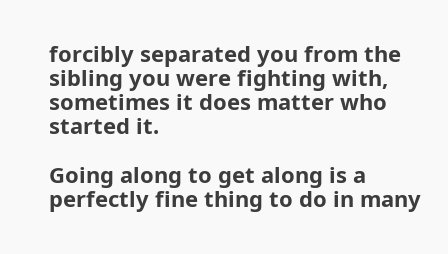forcibly separated you from the sibling you were fighting with, sometimes it does matter who started it.

Going along to get along is a perfectly fine thing to do in many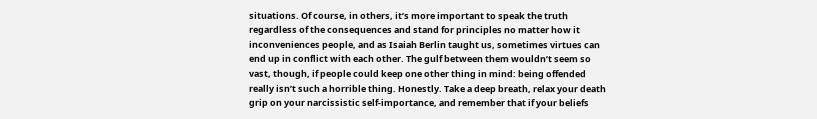situations. Of course, in others, it’s more important to speak the truth regardless of the consequences and stand for principles no matter how it inconveniences people, and as Isaiah Berlin taught us, sometimes virtues can end up in conflict with each other. The gulf between them wouldn’t seem so vast, though, if people could keep one other thing in mind: being offended really isn’t such a horrible thing. Honestly. Take a deep breath, relax your death grip on your narcissistic self-importance, and remember that if your beliefs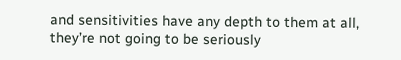and sensitivities have any depth to them at all, they’re not going to be seriously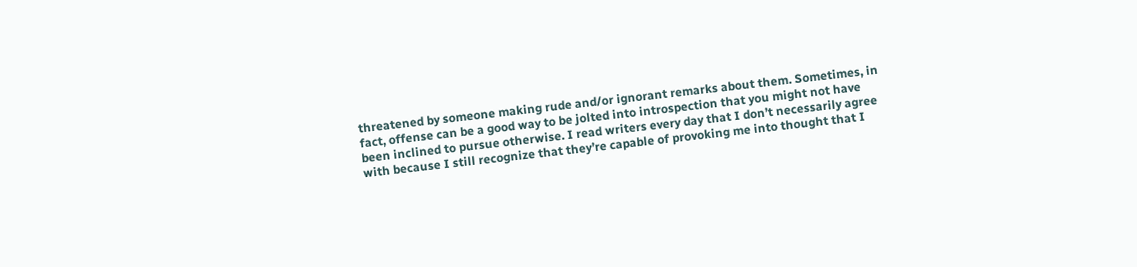threatened by someone making rude and/or ignorant remarks about them. Sometimes, in fact, offense can be a good way to be jolted into introspection that you might not have been inclined to pursue otherwise. I read writers every day that I don’t necessarily agree with because I still recognize that they’re capable of provoking me into thought that I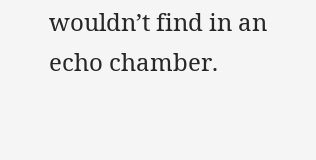wouldn’t find in an echo chamber.